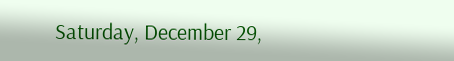Saturday, December 29,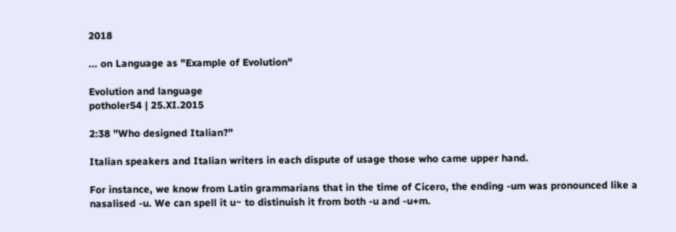2018

... on Language as "Example of Evolution"

Evolution and language
potholer54 | 25.XI.2015

2:38 "Who designed Italian?"

Italian speakers and Italian writers in each dispute of usage those who came upper hand.

For instance, we know from Latin grammarians that in the time of Cicero, the ending -um was pronounced like a nasalised -u. We can spell it u~ to distinuish it from both -u and -u+m.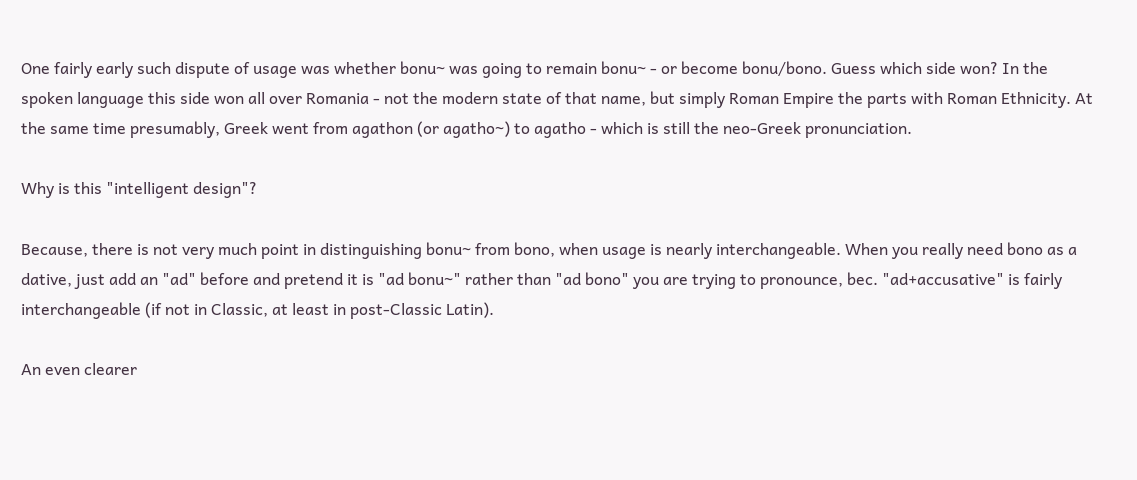One fairly early such dispute of usage was whether bonu~ was going to remain bonu~ - or become bonu/bono. Guess which side won? In the spoken language this side won all over Romania - not the modern state of that name, but simply Roman Empire the parts with Roman Ethnicity. At the same time presumably, Greek went from agathon (or agatho~) to agatho - which is still the neo-Greek pronunciation.

Why is this "intelligent design"?

Because, there is not very much point in distinguishing bonu~ from bono, when usage is nearly interchangeable. When you really need bono as a dative, just add an "ad" before and pretend it is "ad bonu~" rather than "ad bono" you are trying to pronounce, bec. "ad+accusative" is fairly interchangeable (if not in Classic, at least in post-Classic Latin).

An even clearer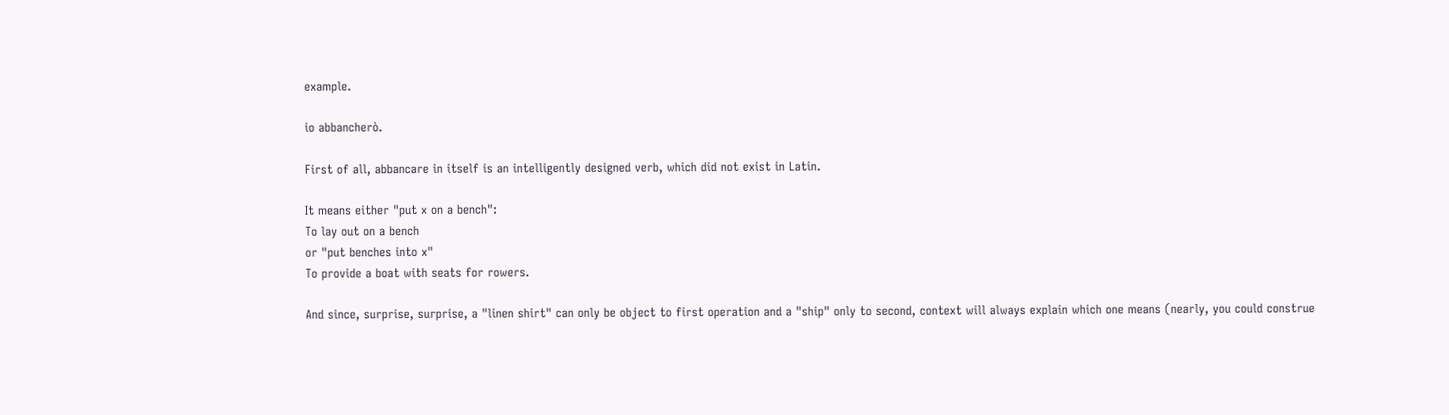example.

io abbancherò.

First of all, abbancare in itself is an intelligently designed verb, which did not exist in Latin.

It means either "put x on a bench":
To lay out on a bench
or "put benches into x"
To provide a boat with seats for rowers.

And since, surprise, surprise, a "linen shirt" can only be object to first operation and a "ship" only to second, context will always explain which one means (nearly, you could construe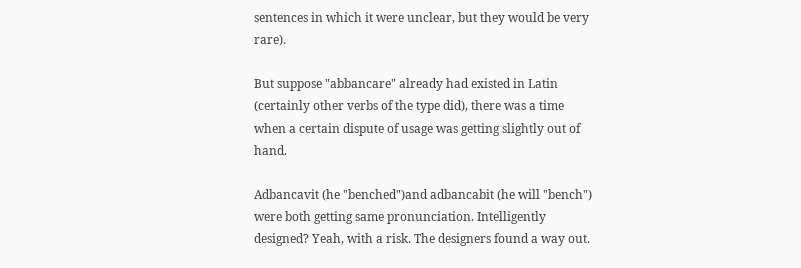sentences in which it were unclear, but they would be very rare).

But suppose "abbancare" already had existed in Latin (certainly other verbs of the type did), there was a time when a certain dispute of usage was getting slightly out of hand.

Adbancavit (he "benched")and adbancabit (he will "bench") were both getting same pronunciation. Intelligently designed? Yeah, with a risk. The designers found a way out.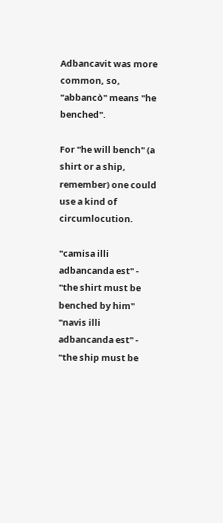Adbancavit was more common, so, "abbancò" means "he benched".

For "he will bench" (a shirt or a ship, remember) one could use a kind of circumlocution.

"camisa illi adbancanda est" - "the shirt must be benched by him"
"navis illi adbancanda est" - "the ship must be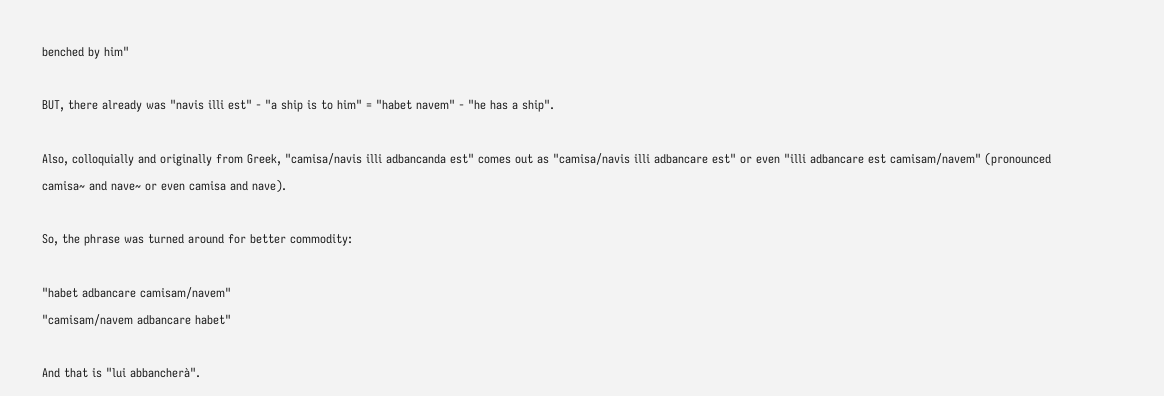benched by him"

BUT, there already was "navis illi est" - "a ship is to him" = "habet navem" - "he has a ship".

Also, colloquially and originally from Greek, "camisa/navis illi adbancanda est" comes out as "camisa/navis illi adbancare est" or even "illi adbancare est camisam/navem" (pronounced camisa~ and nave~ or even camisa and nave).

So, the phrase was turned around for better commodity:

"habet adbancare camisam/navem"
"camisam/navem adbancare habet"

And that is "lui abbancherà".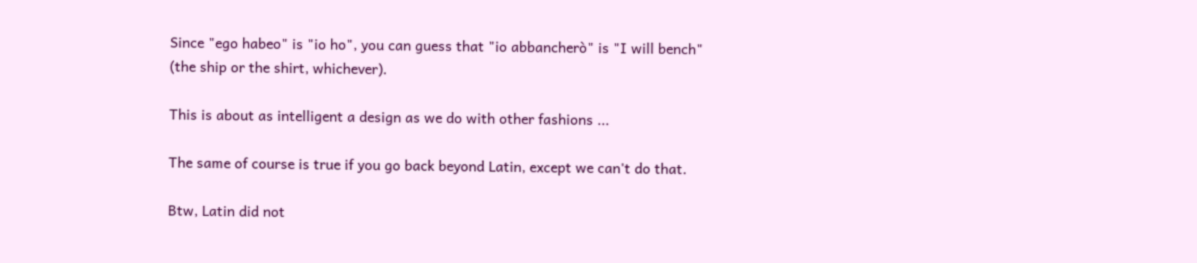Since "ego habeo" is "io ho", you can guess that "io abbancherò" is "I will bench" (the ship or the shirt, whichever).

This is about as intelligent a design as we do with other fashions ...

The same of course is true if you go back beyond Latin, except we can't do that.

Btw, Latin did not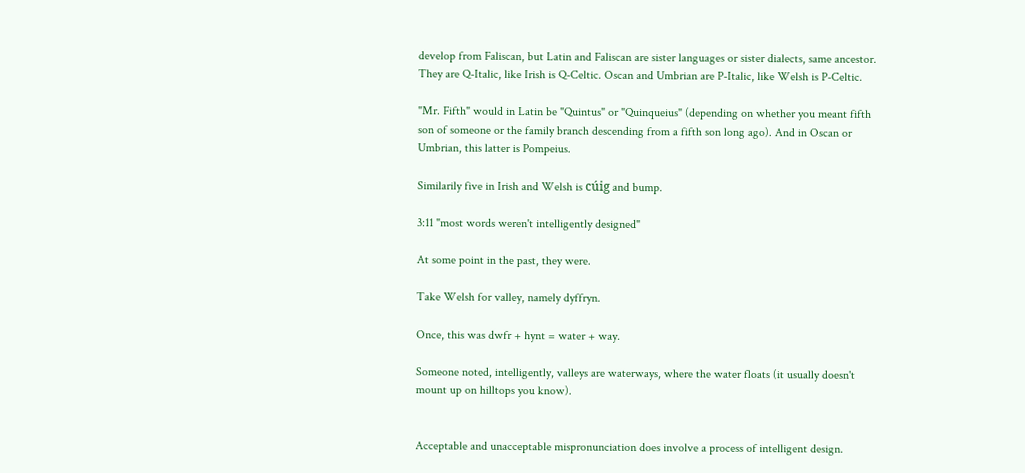develop from Faliscan, but Latin and Faliscan are sister languages or sister dialects, same ancestor. They are Q-Italic, like Irish is Q-Celtic. Oscan and Umbrian are P-Italic, like Welsh is P-Celtic.

"Mr. Fifth" would in Latin be "Quintus" or "Quinqueius" (depending on whether you meant fifth son of someone or the family branch descending from a fifth son long ago). And in Oscan or Umbrian, this latter is Pompeius.

Similarily five in Irish and Welsh is cúig and bump.

3:11 "most words weren't intelligently designed"

At some point in the past, they were.

Take Welsh for valley, namely dyffryn.

Once, this was dwfr + hynt = water + way.

Someone noted, intelligently, valleys are waterways, where the water floats (it usually doesn't mount up on hilltops you know).


Acceptable and unacceptable mispronunciation does involve a process of intelligent design.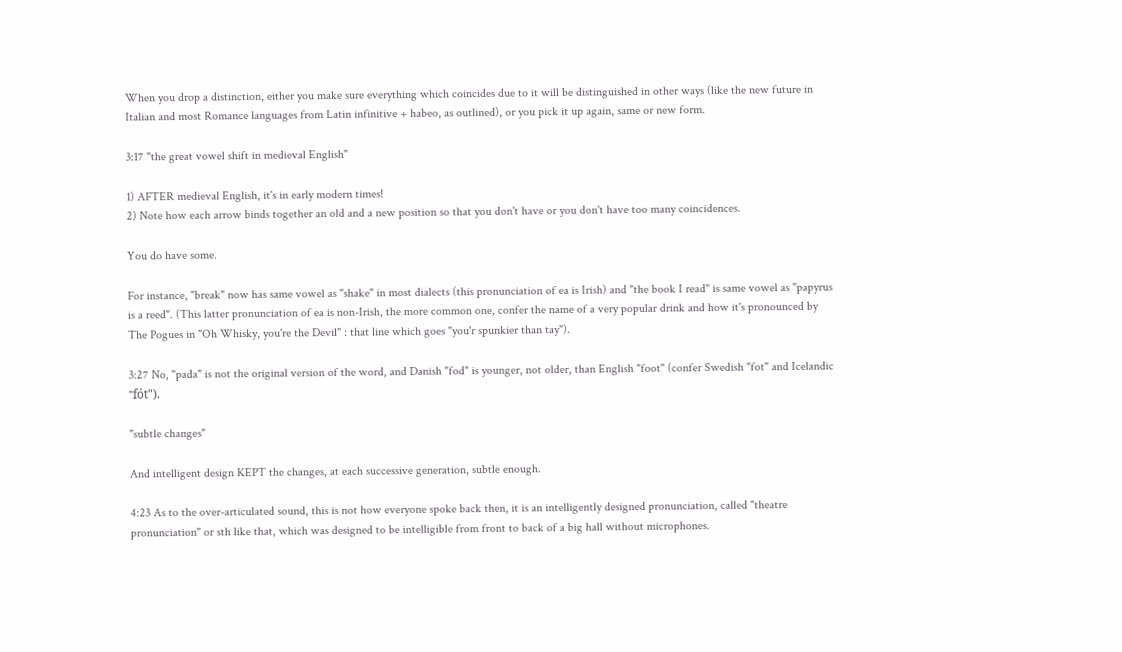When you drop a distinction, either you make sure everything which coincides due to it will be distinguished in other ways (like the new future in Italian and most Romance languages from Latin infinitive + habeo, as outlined), or you pick it up again, same or new form.

3:17 "the great vowel shift in medieval English"

1) AFTER medieval English, it's in early modern times!
2) Note how each arrow binds together an old and a new position so that you don't have or you don't have too many coincidences.

You do have some.

For instance, "break" now has same vowel as "shake" in most dialects (this pronunciation of ea is Irish) and "the book I read" is same vowel as "papyrus is a reed". (This latter pronunciation of ea is non-Irish, the more common one, confer the name of a very popular drink and how it's pronounced by The Pogues in "Oh Whisky, you're the Devil" : that line which goes "you'r spunkier than tay").

3:27 No, "pada" is not the original version of the word, and Danish "fod" is younger, not older, than English "foot" (confer Swedish "fot" and Icelandic "fót").

"subtle changes"

And intelligent design KEPT the changes, at each successive generation, subtle enough.

4:23 As to the over-articulated sound, this is not how everyone spoke back then, it is an intelligently designed pronunciation, called "theatre pronunciation" or sth like that, which was designed to be intelligible from front to back of a big hall without microphones.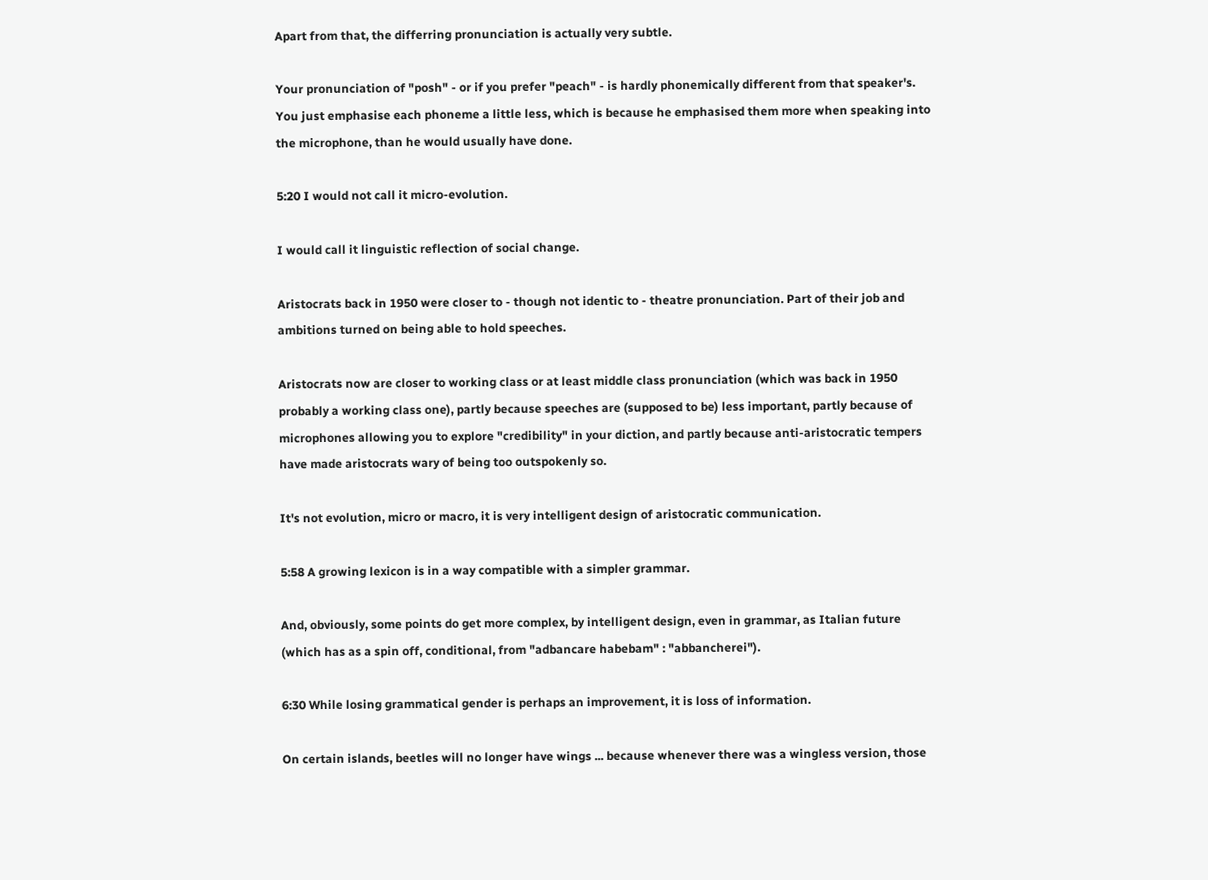Apart from that, the differring pronunciation is actually very subtle.

Your pronunciation of "posh" - or if you prefer "peach" - is hardly phonemically different from that speaker's. You just emphasise each phoneme a little less, which is because he emphasised them more when speaking into the microphone, than he would usually have done.

5:20 I would not call it micro-evolution.

I would call it linguistic reflection of social change.

Aristocrats back in 1950 were closer to - though not identic to - theatre pronunciation. Part of their job and ambitions turned on being able to hold speeches.

Aristocrats now are closer to working class or at least middle class pronunciation (which was back in 1950 probably a working class one), partly because speeches are (supposed to be) less important, partly because of microphones allowing you to explore "credibility" in your diction, and partly because anti-aristocratic tempers have made aristocrats wary of being too outspokenly so.

It's not evolution, micro or macro, it is very intelligent design of aristocratic communication.

5:58 A growing lexicon is in a way compatible with a simpler grammar.

And, obviously, some points do get more complex, by intelligent design, even in grammar, as Italian future (which has as a spin off, conditional, from "adbancare habebam" : "abbancherei").

6:30 While losing grammatical gender is perhaps an improvement, it is loss of information.

On certain islands, beetles will no longer have wings ... because whenever there was a wingless version, those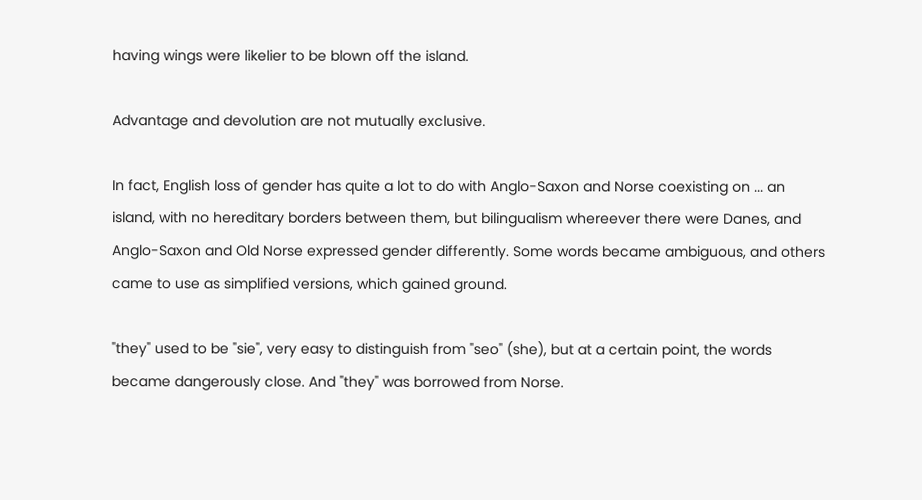having wings were likelier to be blown off the island.

Advantage and devolution are not mutually exclusive.

In fact, English loss of gender has quite a lot to do with Anglo-Saxon and Norse coexisting on ... an island, with no hereditary borders between them, but bilingualism whereever there were Danes, and Anglo-Saxon and Old Norse expressed gender differently. Some words became ambiguous, and others came to use as simplified versions, which gained ground.

"they" used to be "sie", very easy to distinguish from "seo" (she), but at a certain point, the words became dangerously close. And "they" was borrowed from Norse.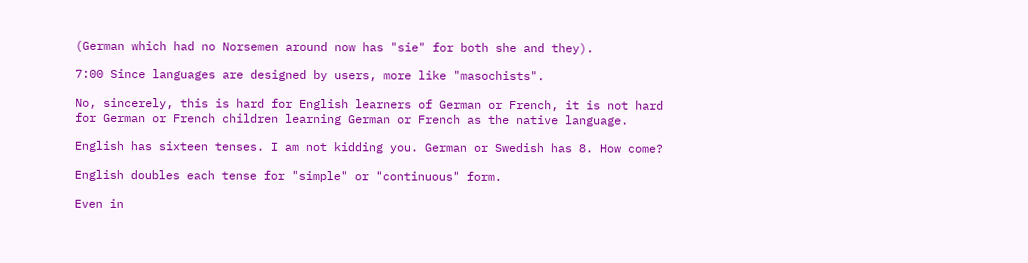(German which had no Norsemen around now has "sie" for both she and they).

7:00 Since languages are designed by users, more like "masochists".

No, sincerely, this is hard for English learners of German or French, it is not hard for German or French children learning German or French as the native language.

English has sixteen tenses. I am not kidding you. German or Swedish has 8. How come?

English doubles each tense for "simple" or "continuous" form.

Even in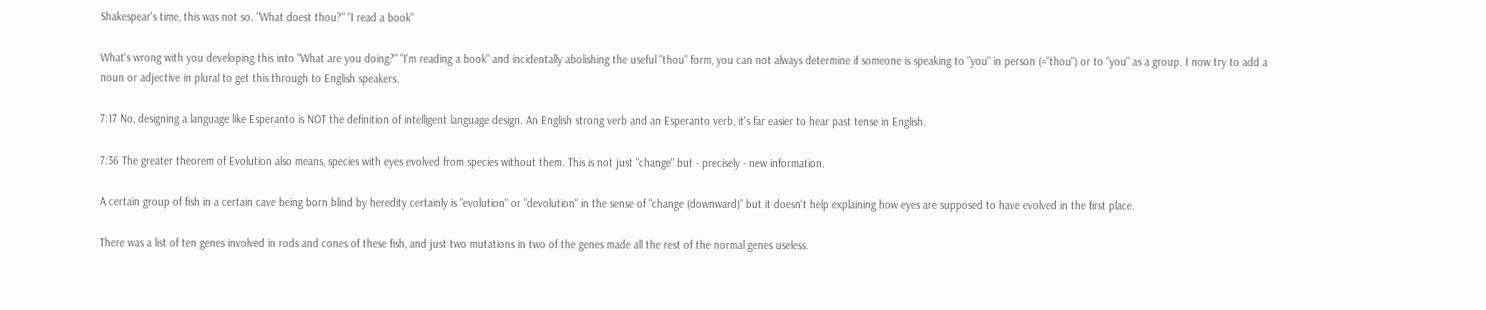Shakespear's time, this was not so. "What doest thou?" "I read a book"

What's wrong with you developing this into "What are you doing?" "I'm reading a book" and incidentally abolishing the useful "thou" form, you can not always determine if someone is speaking to "you" in person (="thou") or to "you" as a group. I now try to add a noun or adjective in plural to get this through to English speakers.

7:17 No, designing a language like Esperanto is NOT the definition of intelligent language design. An English strong verb and an Esperanto verb, it's far easier to hear past tense in English.

7:36 The greater theorem of Evolution also means, species with eyes evolved from species without them. This is not just "change" but - precisely - new information.

A certain group of fish in a certain cave being born blind by heredity certainly is "evolution" or "devolution" in the sense of "change (downward)" but it doesn't help explaining how eyes are supposed to have evolved in the first place.

There was a list of ten genes involved in rods and cones of these fish, and just two mutations in two of the genes made all the rest of the normal genes useless.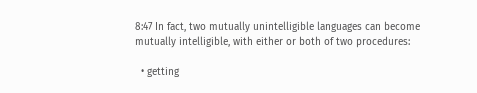8:47 In fact, two mutually unintelligible languages can become mutually intelligible, with either or both of two procedures:

  • getting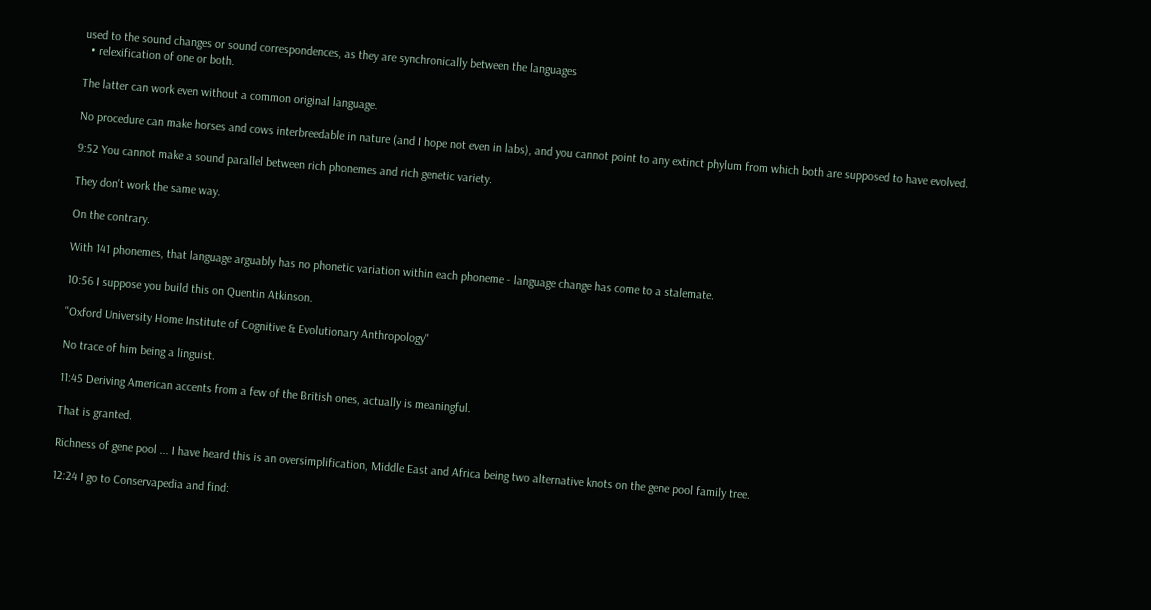used to the sound changes or sound correspondences, as they are synchronically between the languages
  • relexification of one or both.

The latter can work even without a common original language.

No procedure can make horses and cows interbreedable in nature (and I hope not even in labs), and you cannot point to any extinct phylum from which both are supposed to have evolved.

9:52 You cannot make a sound parallel between rich phonemes and rich genetic variety.

They don't work the same way.

On the contrary.

With 141 phonemes, that language arguably has no phonetic variation within each phoneme - language change has come to a stalemate.

10:56 I suppose you build this on Quentin Atkinson.

"Oxford University Home Institute of Cognitive & Evolutionary Anthropology"

No trace of him being a linguist.

11:45 Deriving American accents from a few of the British ones, actually is meaningful.

That is granted.

Richness of gene pool ... I have heard this is an oversimplification, Middle East and Africa being two alternative knots on the gene pool family tree.

12:24 I go to Conservapedia and find: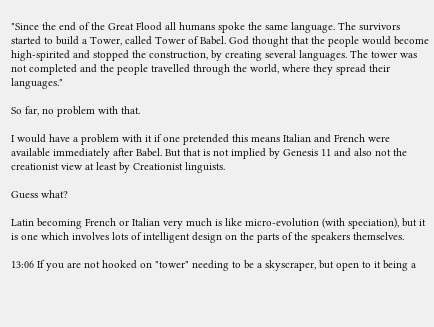"Since the end of the Great Flood all humans spoke the same language. The survivors started to build a Tower, called Tower of Babel. God thought that the people would become high-spirited and stopped the construction, by creating several languages. The tower was not completed and the people travelled through the world, where they spread their languages."

So far, no problem with that.

I would have a problem with it if one pretended this means Italian and French were available immediately after Babel. But that is not implied by Genesis 11 and also not the creationist view at least by Creationist linguists.

Guess what?

Latin becoming French or Italian very much is like micro-evolution (with speciation), but it is one which involves lots of intelligent design on the parts of the speakers themselves.

13:06 If you are not hooked on "tower" needing to be a skyscraper, but open to it being a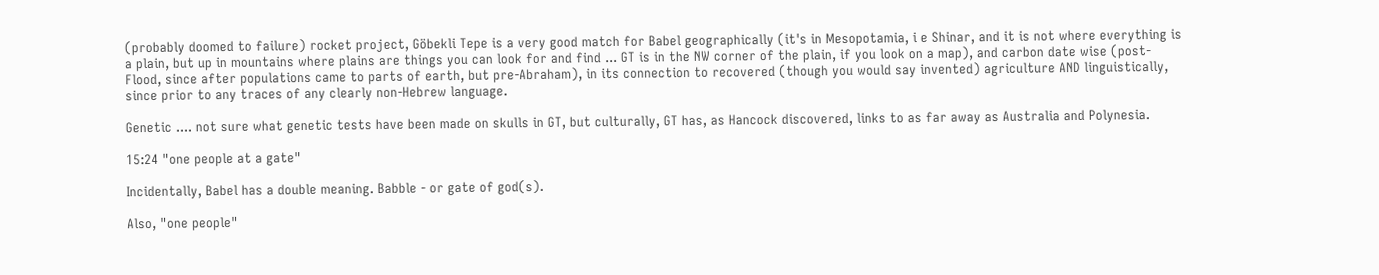(probably doomed to failure) rocket project, Göbekli Tepe is a very good match for Babel geographically (it's in Mesopotamia, i e Shinar, and it is not where everything is a plain, but up in mountains where plains are things you can look for and find ... GT is in the NW corner of the plain, if you look on a map), and carbon date wise (post-Flood, since after populations came to parts of earth, but pre-Abraham), in its connection to recovered (though you would say invented) agriculture AND linguistically, since prior to any traces of any clearly non-Hebrew language.

Genetic .... not sure what genetic tests have been made on skulls in GT, but culturally, GT has, as Hancock discovered, links to as far away as Australia and Polynesia.

15:24 "one people at a gate"

Incidentally, Babel has a double meaning. Babble - or gate of god(s).

Also, "one people"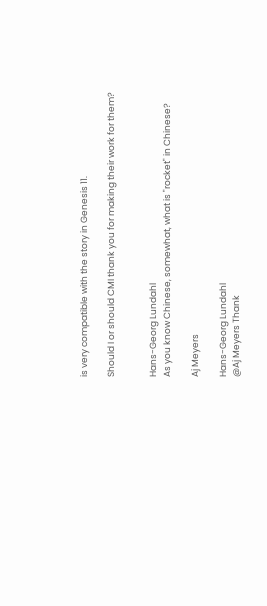is very compatible with the story in Genesis 11.

Should I or should CMI thank you for making their work for them?


Hans-Georg Lundahl
As you know Chinese, somewhat, what is "rocket" in Chinese?

Aj Meyers

Hans-Georg Lundahl
@Aj Meyers Thank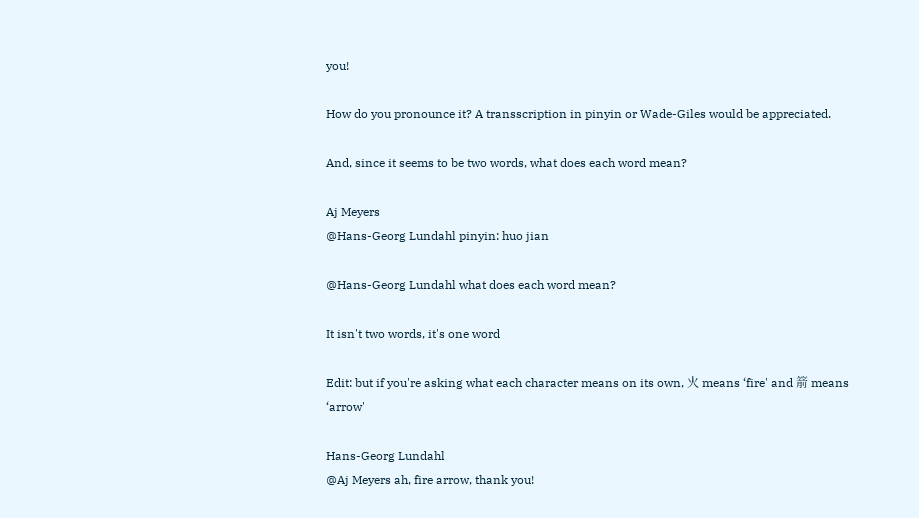you!

How do you pronounce it? A transscription in pinyin or Wade-Giles would be appreciated.

And, since it seems to be two words, what does each word mean?

Aj Meyers
@Hans-Georg Lundahl pinyin: huo jian

@Hans-Georg Lundahl what does each word mean?

It isn't two words, it's one word

Edit: but if you're asking what each character means on its own, 火 means ‘fire' and 箭 means ‘arrow'

Hans-Georg Lundahl
@Aj Meyers ah, fire arrow, thank you!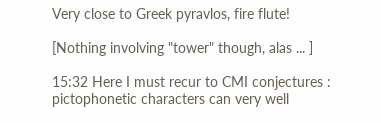Very close to Greek pyravlos, fire flute!

[Nothing involving "tower" though, alas ... ]

15:32 Here I must recur to CMI conjectures : pictophonetic characters can very well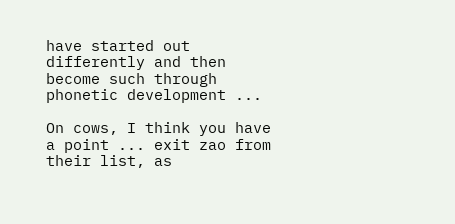have started out differently and then become such through phonetic development ...

On cows, I think you have a point ... exit zao from their list, as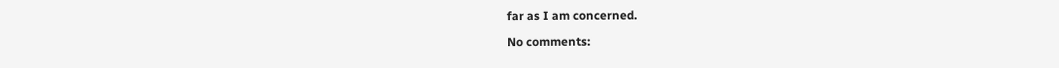far as I am concerned.

No comments: